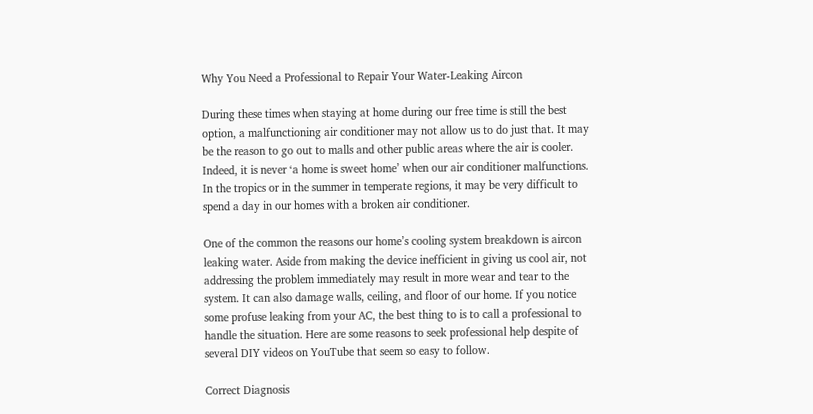Why You Need a Professional to Repair Your Water-Leaking Aircon

During these times when staying at home during our free time is still the best option, a malfunctioning air conditioner may not allow us to do just that. It may be the reason to go out to malls and other public areas where the air is cooler. Indeed, it is never ‘a home is sweet home’ when our air conditioner malfunctions. In the tropics or in the summer in temperate regions, it may be very difficult to spend a day in our homes with a broken air conditioner.

One of the common the reasons our home’s cooling system breakdown is aircon leaking water. Aside from making the device inefficient in giving us cool air, not addressing the problem immediately may result in more wear and tear to the system. It can also damage walls, ceiling, and floor of our home. If you notice some profuse leaking from your AC, the best thing to is to call a professional to handle the situation. Here are some reasons to seek professional help despite of several DIY videos on YouTube that seem so easy to follow.

Correct Diagnosis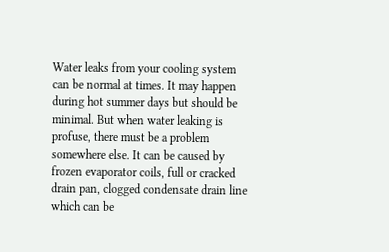Water leaks from your cooling system can be normal at times. It may happen during hot summer days but should be minimal. But when water leaking is profuse, there must be a problem somewhere else. It can be caused by frozen evaporator coils, full or cracked drain pan, clogged condensate drain line which can be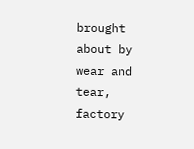brought about by wear and tear, factory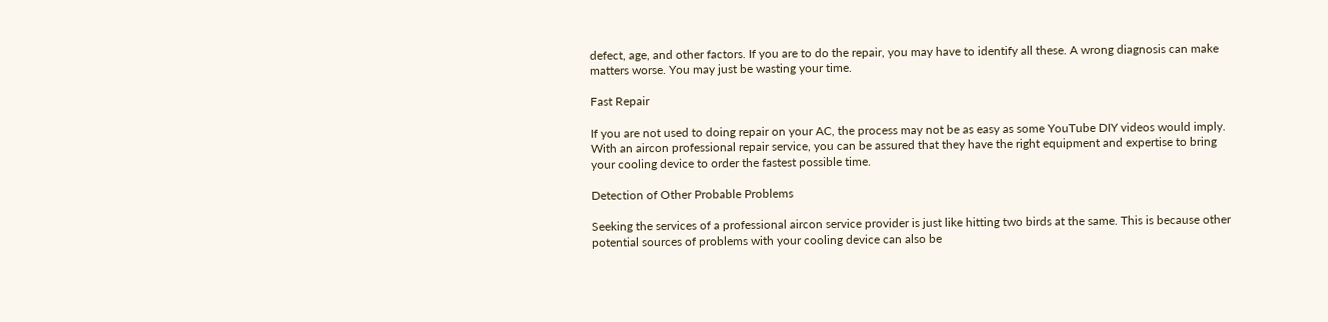defect, age, and other factors. If you are to do the repair, you may have to identify all these. A wrong diagnosis can make matters worse. You may just be wasting your time.

Fast Repair

If you are not used to doing repair on your AC, the process may not be as easy as some YouTube DIY videos would imply. With an aircon professional repair service, you can be assured that they have the right equipment and expertise to bring your cooling device to order the fastest possible time.

Detection of Other Probable Problems

Seeking the services of a professional aircon service provider is just like hitting two birds at the same. This is because other potential sources of problems with your cooling device can also be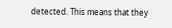detected. This means that they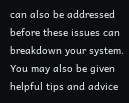can also be addressed before these issues can breakdown your system. You may also be given helpful tips and advice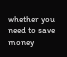whether you need to save money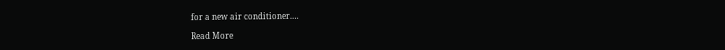for a new air conditioner.…

Read More